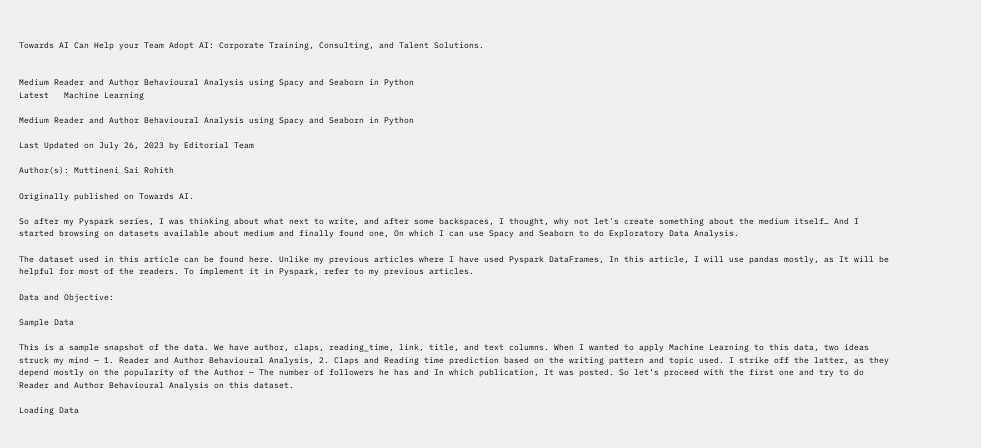Towards AI Can Help your Team Adopt AI: Corporate Training, Consulting, and Talent Solutions.


Medium Reader and Author Behavioural Analysis using Spacy and Seaborn in Python
Latest   Machine Learning

Medium Reader and Author Behavioural Analysis using Spacy and Seaborn in Python

Last Updated on July 26, 2023 by Editorial Team

Author(s): Muttineni Sai Rohith

Originally published on Towards AI.

So after my Pyspark series, I was thinking about what next to write, and after some backspaces, I thought, why not let's create something about the medium itself… And I started browsing on datasets available about medium and finally found one, On which I can use Spacy and Seaborn to do Exploratory Data Analysis.

The dataset used in this article can be found here. Unlike my previous articles where I have used Pyspark DataFrames, In this article, I will use pandas mostly, as It will be helpful for most of the readers. To implement it in Pyspark, refer to my previous articles.

Data and Objective:

Sample Data

This is a sample snapshot of the data. We have author, claps, reading_time, link, title, and text columns. When I wanted to apply Machine Learning to this data, two ideas struck my mind — 1. Reader and Author Behavioural Analysis, 2. Claps and Reading time prediction based on the writing pattern and topic used. I strike off the latter, as they depend mostly on the popularity of the Author — The number of followers he has and In which publication, It was posted. So let’s proceed with the first one and try to do Reader and Author Behavioural Analysis on this dataset.

Loading Data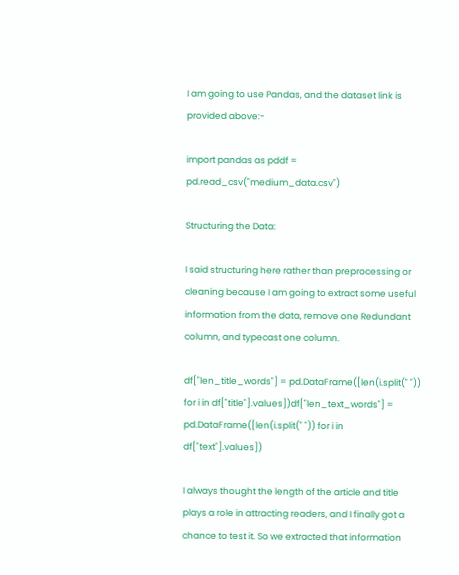I am going to use Pandas, and the dataset link is provided above:-

import pandas as pddf = pd.read_csv("medium_data.csv")

Structuring the Data:

I said structuring here rather than preprocessing or cleaning because I am going to extract some useful information from the data, remove one Redundant column, and typecast one column.

df["len_title_words"] = pd.DataFrame([len(i.split(" ")) for i in df["title"].values])df["len_text_words"] = pd.DataFrame([len(i.split(" ")) for i in df["text"].values])

I always thought the length of the article and title plays a role in attracting readers, and I finally got a chance to test it. So we extracted that information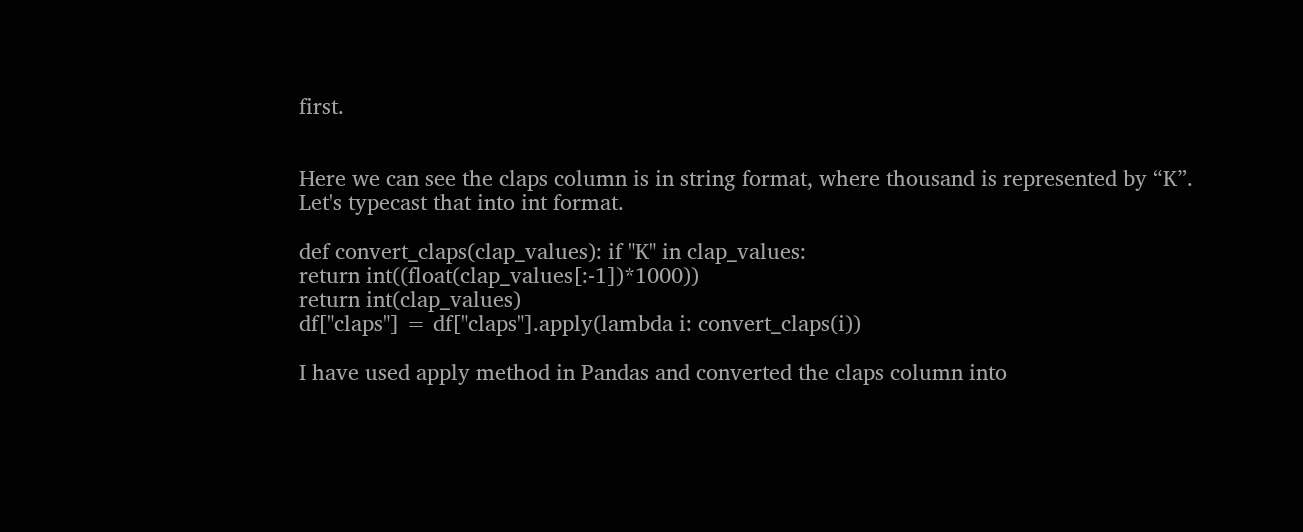first.


Here we can see the claps column is in string format, where thousand is represented by “K”. Let's typecast that into int format.

def convert_claps(clap_values): if "K" in clap_values:
return int((float(clap_values[:-1])*1000))
return int(clap_values)
df["claps"] = df["claps"].apply(lambda i: convert_claps(i))

I have used apply method in Pandas and converted the claps column into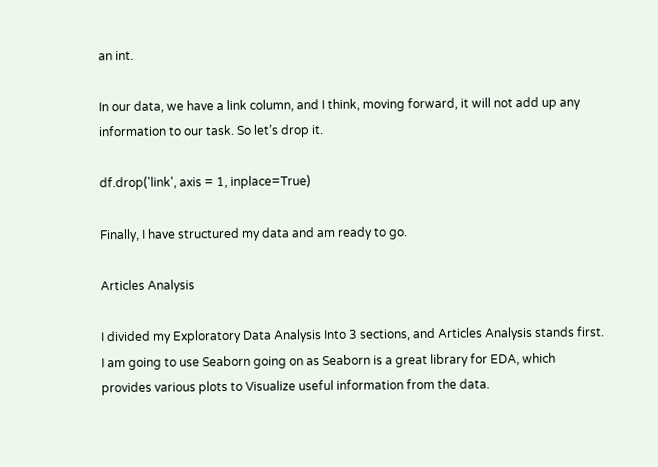an int.

In our data, we have a link column, and I think, moving forward, it will not add up any information to our task. So let’s drop it.

df.drop('link', axis = 1, inplace=True)

Finally, I have structured my data and am ready to go.

Articles Analysis

I divided my Exploratory Data Analysis Into 3 sections, and Articles Analysis stands first. I am going to use Seaborn going on as Seaborn is a great library for EDA, which provides various plots to Visualize useful information from the data.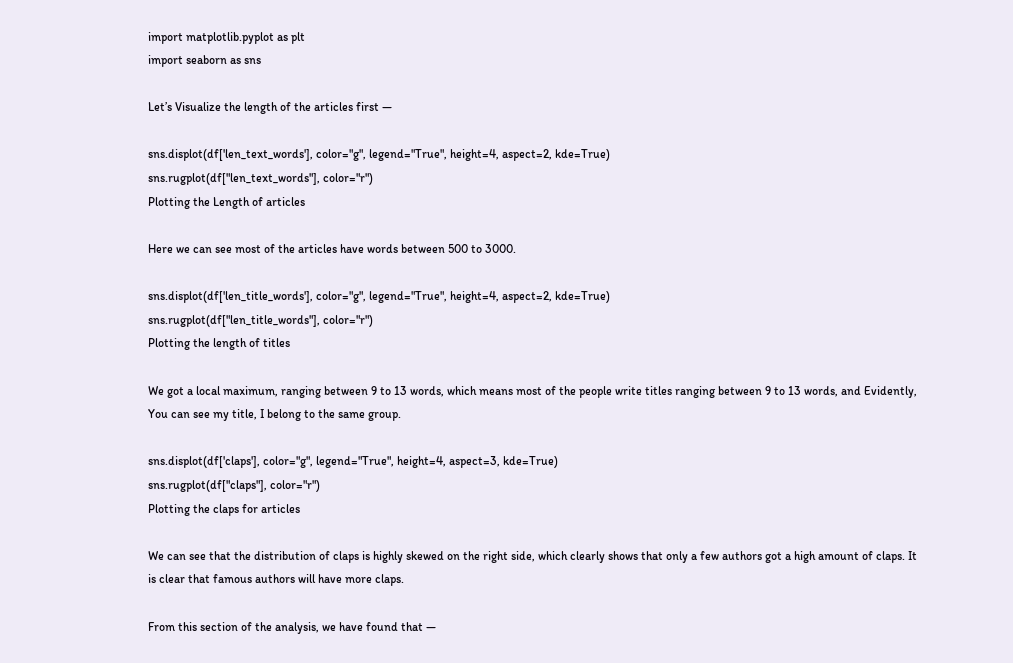import matplotlib.pyplot as plt
import seaborn as sns

Let’s Visualize the length of the articles first —

sns.displot(df['len_text_words'], color="g", legend="True", height=4, aspect=2, kde=True)
sns.rugplot(df["len_text_words"], color="r")
Plotting the Length of articles

Here we can see most of the articles have words between 500 to 3000.

sns.displot(df['len_title_words'], color="g", legend="True", height=4, aspect=2, kde=True)
sns.rugplot(df["len_title_words"], color="r")
Plotting the length of titles

We got a local maximum, ranging between 9 to 13 words, which means most of the people write titles ranging between 9 to 13 words, and Evidently, You can see my title, I belong to the same group.

sns.displot(df['claps'], color="g", legend="True", height=4, aspect=3, kde=True)
sns.rugplot(df["claps"], color="r")
Plotting the claps for articles

We can see that the distribution of claps is highly skewed on the right side, which clearly shows that only a few authors got a high amount of claps. It is clear that famous authors will have more claps.

From this section of the analysis, we have found that —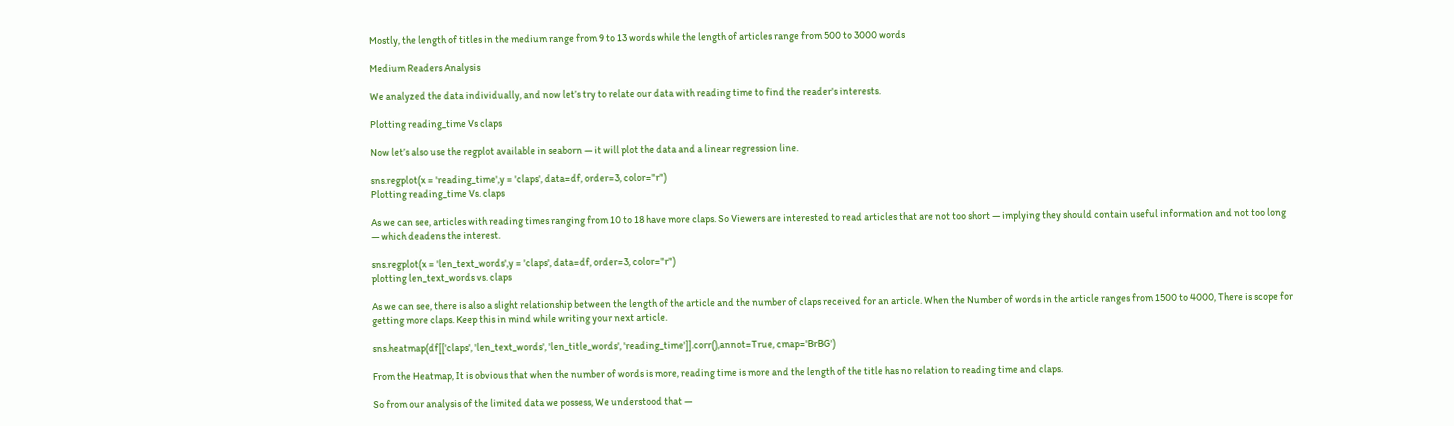Mostly, the length of titles in the medium range from 9 to 13 words while the length of articles range from 500 to 3000 words

Medium Readers Analysis

We analyzed the data individually, and now let’s try to relate our data with reading time to find the reader's interests.

Plotting reading_time Vs claps

Now let’s also use the regplot available in seaborn — it will plot the data and a linear regression line.

sns.regplot(x = 'reading_time',y = 'claps', data=df, order=3, color="r")
Plotting reading_time Vs. claps

As we can see, articles with reading times ranging from 10 to 18 have more claps. So Viewers are interested to read articles that are not too short — implying they should contain useful information and not too long — which deadens the interest.

sns.regplot(x = 'len_text_words',y = 'claps', data=df, order=3, color="r")
plotting len_text_words vs. claps

As we can see, there is also a slight relationship between the length of the article and the number of claps received for an article. When the Number of words in the article ranges from 1500 to 4000, There is scope for getting more claps. Keep this in mind while writing your next article.

sns.heatmap(df[['claps', 'len_text_words', 'len_title_words', 'reading_time']].corr(),annot=True, cmap='BrBG')

From the Heatmap, It is obvious that when the number of words is more, reading time is more and the length of the title has no relation to reading time and claps.

So from our analysis of the limited data we possess, We understood that —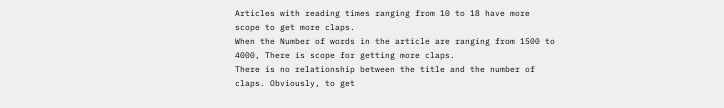Articles with reading times ranging from 10 to 18 have more scope to get more claps.
When the Number of words in the article are ranging from 1500 to 4000, There is scope for getting more claps.
There is no relationship between the title and the number of claps. Obviously, to get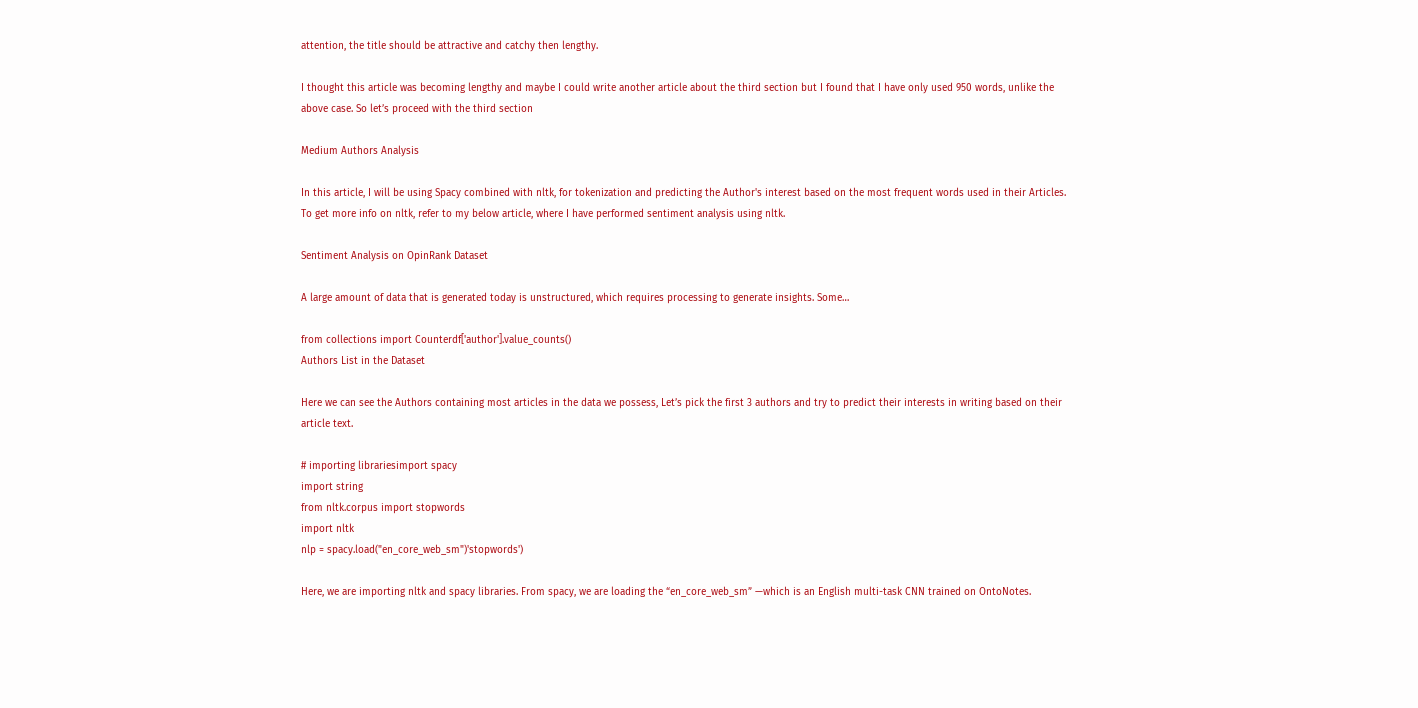attention, the title should be attractive and catchy then lengthy.

I thought this article was becoming lengthy and maybe I could write another article about the third section but I found that I have only used 950 words, unlike the above case. So let’s proceed with the third section

Medium Authors Analysis

In this article, I will be using Spacy combined with nltk, for tokenization and predicting the Author's interest based on the most frequent words used in their Articles. To get more info on nltk, refer to my below article, where I have performed sentiment analysis using nltk.

Sentiment Analysis on OpinRank Dataset

A large amount of data that is generated today is unstructured, which requires processing to generate insights. Some…

from collections import Counterdf['author'].value_counts()
Authors List in the Dataset

Here we can see the Authors containing most articles in the data we possess, Let’s pick the first 3 authors and try to predict their interests in writing based on their article text.

# importing librariesimport spacy
import string
from nltk.corpus import stopwords
import nltk
nlp = spacy.load("en_core_web_sm")'stopwords')

Here, we are importing nltk and spacy libraries. From spacy, we are loading the “en_core_web_sm” —which is an English multi-task CNN trained on OntoNotes.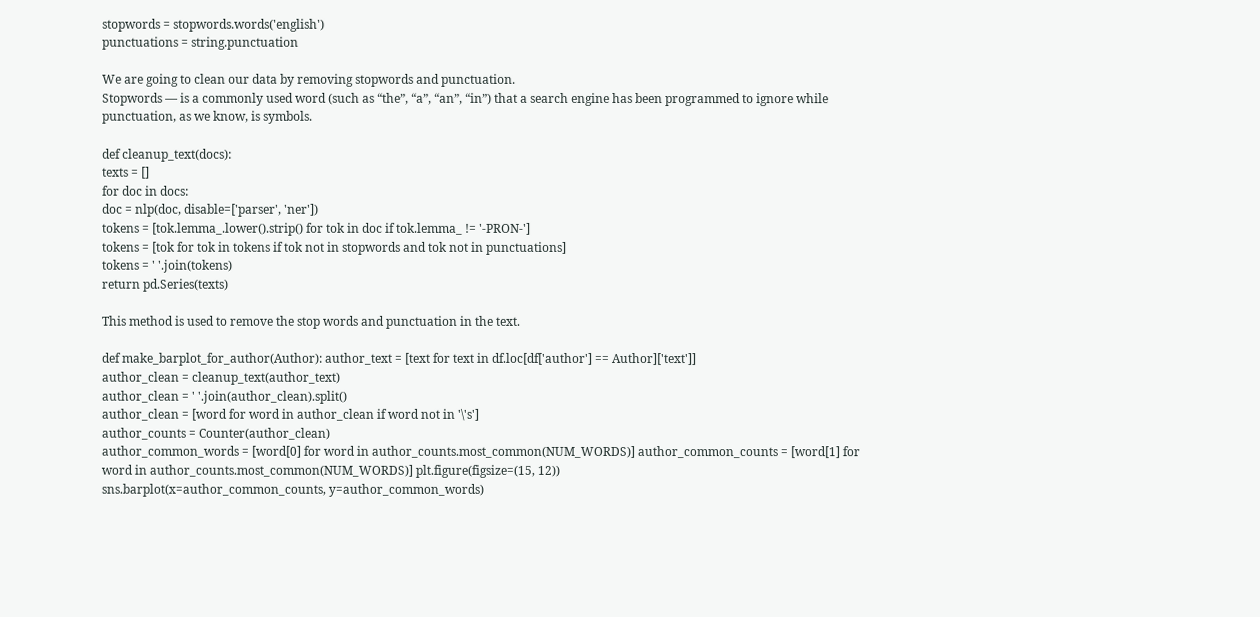stopwords = stopwords.words('english')
punctuations = string.punctuation

We are going to clean our data by removing stopwords and punctuation.
Stopwords — is a commonly used word (such as “the”, “a”, “an”, “in”) that a search engine has been programmed to ignore while punctuation, as we know, is symbols.

def cleanup_text(docs):
texts = []
for doc in docs:
doc = nlp(doc, disable=['parser', 'ner'])
tokens = [tok.lemma_.lower().strip() for tok in doc if tok.lemma_ != '-PRON-']
tokens = [tok for tok in tokens if tok not in stopwords and tok not in punctuations]
tokens = ' '.join(tokens)
return pd.Series(texts)

This method is used to remove the stop words and punctuation in the text.

def make_barplot_for_author(Author): author_text = [text for text in df.loc[df['author'] == Author]['text']]
author_clean = cleanup_text(author_text)
author_clean = ' '.join(author_clean).split()
author_clean = [word for word in author_clean if word not in '\'s']
author_counts = Counter(author_clean)
author_common_words = [word[0] for word in author_counts.most_common(NUM_WORDS)] author_common_counts = [word[1] for word in author_counts.most_common(NUM_WORDS)] plt.figure(figsize=(15, 12))
sns.barplot(x=author_common_counts, y=author_common_words)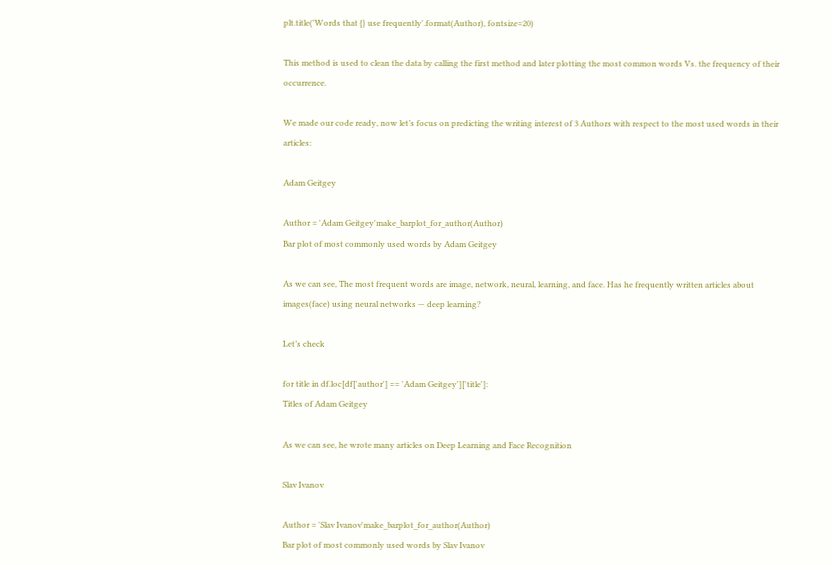plt.title('Words that {} use frequently'.format(Author), fontsize=20)

This method is used to clean the data by calling the first method and later plotting the most common words Vs. the frequency of their occurrence.

We made our code ready, now let’s focus on predicting the writing interest of 3 Authors with respect to the most used words in their articles:

Adam Geitgey

Author = 'Adam Geitgey'make_barplot_for_author(Author)
Bar plot of most commonly used words by Adam Geitgey

As we can see, The most frequent words are image, network, neural, learning, and face. Has he frequently written articles about images(face) using neural networks — deep learning?

Let’s check

for title in df.loc[df['author'] == 'Adam Geitgey']['title']:
Titles of Adam Geitgey

As we can see, he wrote many articles on Deep Learning and Face Recognition

Slav Ivanov

Author = 'Slav Ivanov'make_barplot_for_author(Author)
Bar plot of most commonly used words by Slav Ivanov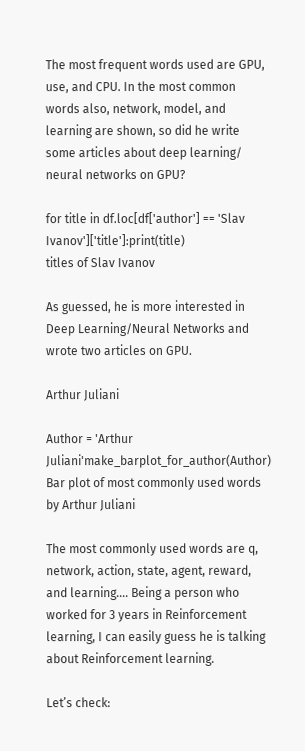The most frequent words used are GPU, use, and CPU. In the most common words also, network, model, and learning are shown, so did he write some articles about deep learning/ neural networks on GPU?

for title in df.loc[df['author'] == 'Slav Ivanov']['title']:print(title)
titles of Slav Ivanov

As guessed, he is more interested in Deep Learning/Neural Networks and wrote two articles on GPU.

Arthur Juliani

Author = 'Arthur Juliani'make_barplot_for_author(Author)
Bar plot of most commonly used words by Arthur Juliani

The most commonly used words are q, network, action, state, agent, reward, and learning…. Being a person who worked for 3 years in Reinforcement learning, I can easily guess he is talking about Reinforcement learning.

Let’s check: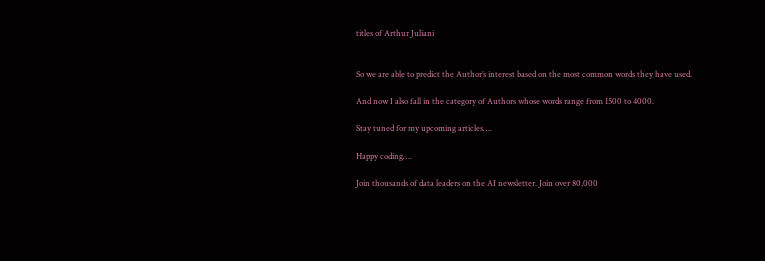titles of Arthur Juliani


So we are able to predict the Author’s interest based on the most common words they have used.

And now I also fall in the category of Authors whose words range from 1500 to 4000.

Stay tuned for my upcoming articles….

Happy coding….

Join thousands of data leaders on the AI newsletter. Join over 80,000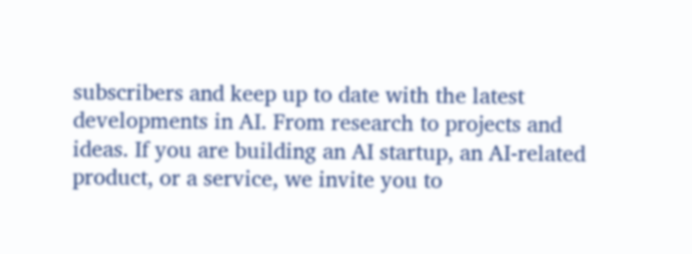subscribers and keep up to date with the latest developments in AI. From research to projects and ideas. If you are building an AI startup, an AI-related product, or a service, we invite you to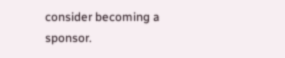consider becoming a sponsor.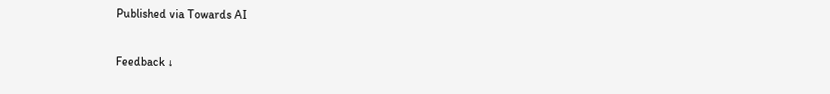Published via Towards AI

Feedback ↓